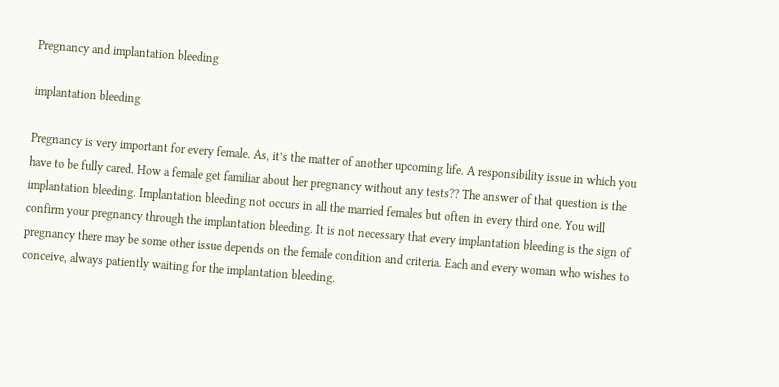Pregnancy and implantation bleeding

implantation bleeding

Pregnancy is very important for every female. As, it’s the matter of another upcoming life. A responsibility issue in which you have to be fully cared. How a female get familiar about her pregnancy without any tests?? The answer of that question is the implantation bleeding. Implantation bleeding not occurs in all the married females but often in every third one. You will confirm your pregnancy through the implantation bleeding. It is not necessary that every implantation bleeding is the sign of pregnancy there may be some other issue depends on the female condition and criteria. Each and every woman who wishes to conceive, always patiently waiting for the implantation bleeding.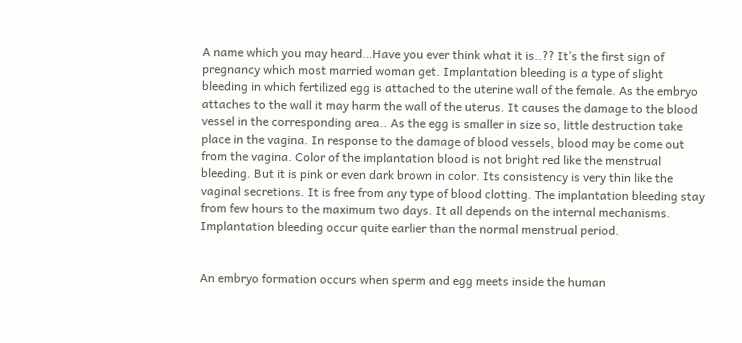A name which you may heard…Have you ever think what it is..?? It’s the first sign of pregnancy which most married woman get. Implantation bleeding is a type of slight bleeding in which fertilized egg is attached to the uterine wall of the female. As the embryo attaches to the wall it may harm the wall of the uterus. It causes the damage to the blood vessel in the corresponding area.. As the egg is smaller in size so, little destruction take place in the vagina. In response to the damage of blood vessels, blood may be come out from the vagina. Color of the implantation blood is not bright red like the menstrual bleeding. But it is pink or even dark brown in color. Its consistency is very thin like the vaginal secretions. It is free from any type of blood clotting. The implantation bleeding stay from few hours to the maximum two days. It all depends on the internal mechanisms. Implantation bleeding occur quite earlier than the normal menstrual period.


An embryo formation occurs when sperm and egg meets inside the human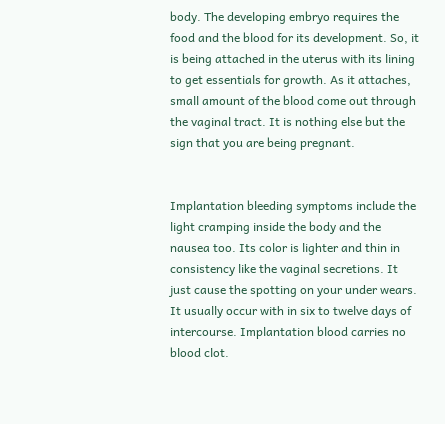body. The developing embryo requires the food and the blood for its development. So, it is being attached in the uterus with its lining to get essentials for growth. As it attaches, small amount of the blood come out through the vaginal tract. It is nothing else but the sign that you are being pregnant.


Implantation bleeding symptoms include the light cramping inside the body and the nausea too. Its color is lighter and thin in consistency like the vaginal secretions. It just cause the spotting on your under wears. It usually occur with in six to twelve days of intercourse. Implantation blood carries no blood clot.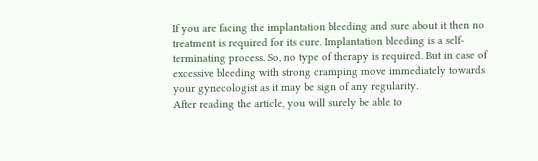If you are facing the implantation bleeding and sure about it then no treatment is required for its cure. Implantation bleeding is a self-terminating process. So, no type of therapy is required. But in case of excessive bleeding with strong cramping move immediately towards your gynecologist as it may be sign of any regularity.
After reading the article, you will surely be able to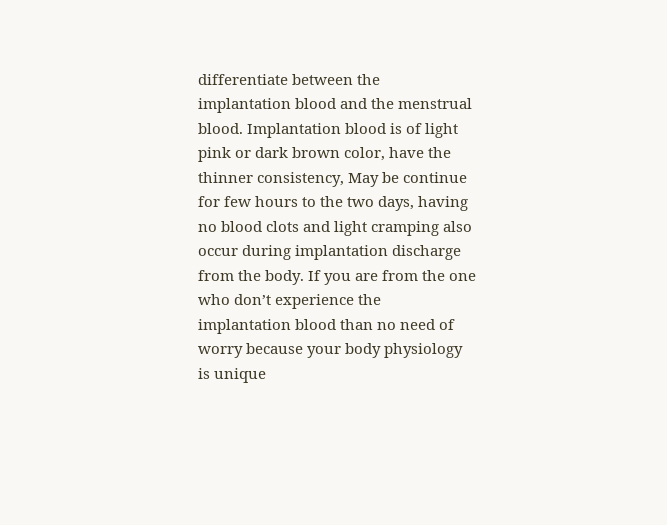differentiate between the implantation blood and the menstrual blood. Implantation blood is of light pink or dark brown color, have the thinner consistency, May be continue for few hours to the two days, having no blood clots and light cramping also occur during implantation discharge from the body. If you are from the one who don’t experience the implantation blood than no need of worry because your body physiology is unique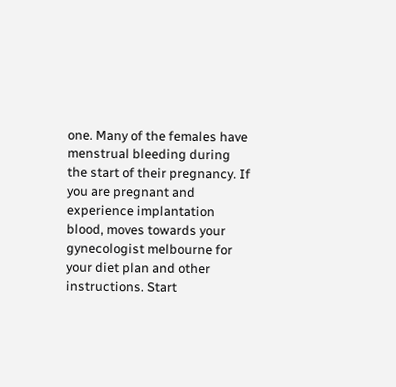one. Many of the females have menstrual bleeding during the start of their pregnancy. If you are pregnant and experience implantation blood, moves towards your gynecologist melbourne for your diet plan and other instructions. Start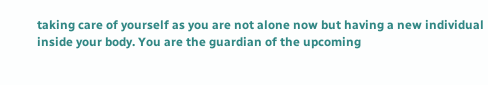taking care of yourself as you are not alone now but having a new individual inside your body. You are the guardian of the upcoming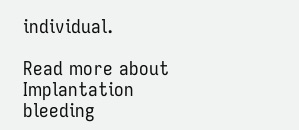individual.

Read more about Implantation bleeding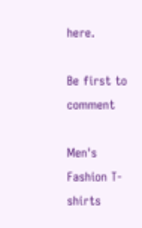here.

Be first to comment

Men's Fashion T-shirts